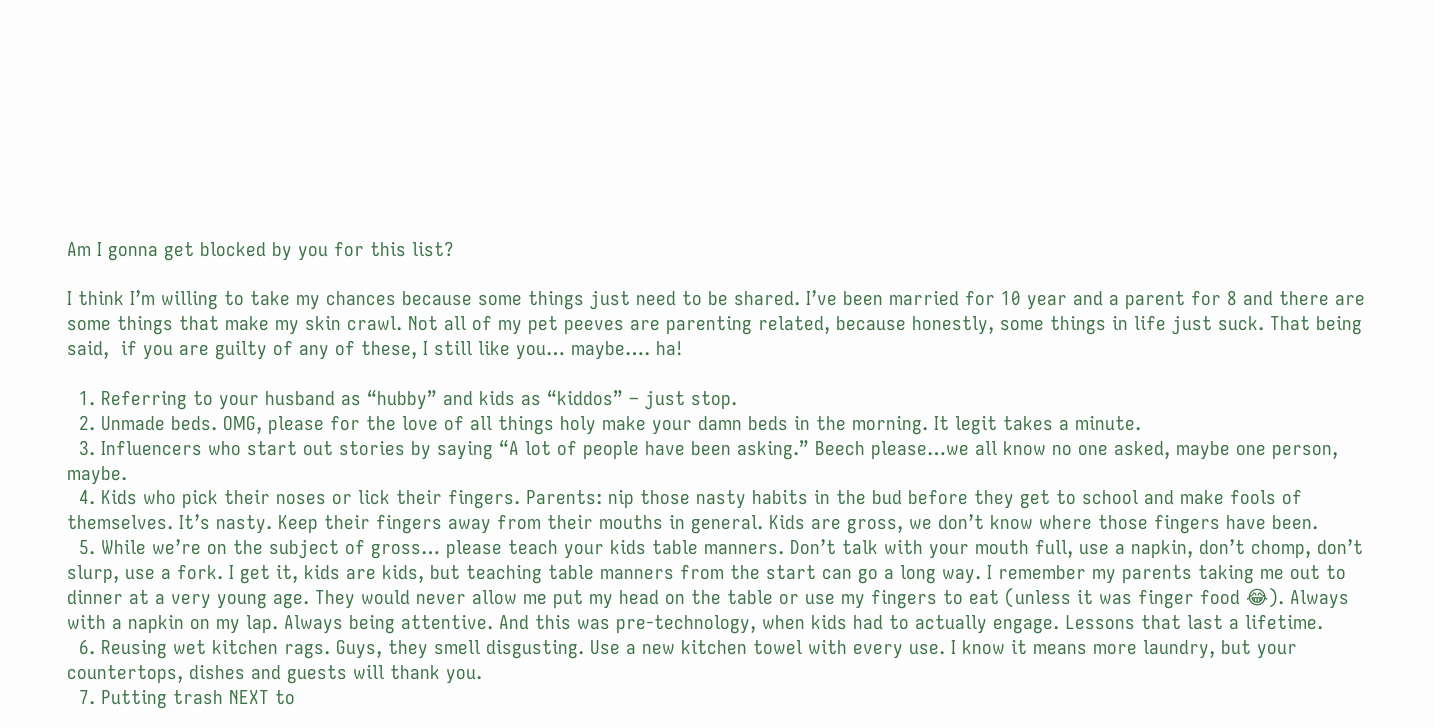Am I gonna get blocked by you for this list?

I think I’m willing to take my chances because some things just need to be shared. I’ve been married for 10 year and a parent for 8 and there are some things that make my skin crawl. Not all of my pet peeves are parenting related, because honestly, some things in life just suck. That being said,  if you are guilty of any of these, I still like you… maybe…. ha!

  1. Referring to your husband as “hubby” and kids as “kiddos” – just stop.
  2. Unmade beds. OMG, please for the love of all things holy make your damn beds in the morning. It legit takes a minute.
  3. Influencers who start out stories by saying “A lot of people have been asking.” Beech please…we all know no one asked, maybe one person, maybe.
  4. Kids who pick their noses or lick their fingers. Parents: nip those nasty habits in the bud before they get to school and make fools of themselves. It’s nasty. Keep their fingers away from their mouths in general. Kids are gross, we don’t know where those fingers have been.
  5. While we’re on the subject of gross… please teach your kids table manners. Don’t talk with your mouth full, use a napkin, don’t chomp, don’t slurp, use a fork. I get it, kids are kids, but teaching table manners from the start can go a long way. I remember my parents taking me out to dinner at a very young age. They would never allow me put my head on the table or use my fingers to eat (unless it was finger food 😂). Always with a napkin on my lap. Always being attentive. And this was pre-technology, when kids had to actually engage. Lessons that last a lifetime.
  6. Reusing wet kitchen rags. Guys, they smell disgusting. Use a new kitchen towel with every use. I know it means more laundry, but your countertops, dishes and guests will thank you.
  7. Putting trash NEXT to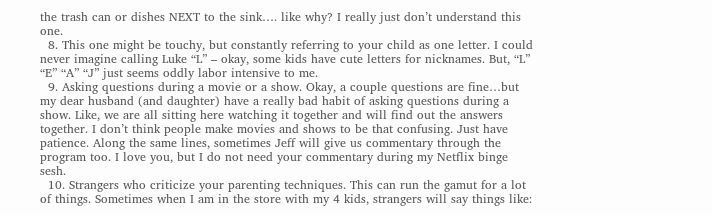the trash can or dishes NEXT to the sink…. like why? I really just don’t understand this one.
  8. This one might be touchy, but constantly referring to your child as one letter. I could never imagine calling Luke “L” – okay, some kids have cute letters for nicknames. But, “L” “E” “A” “J” just seems oddly labor intensive to me.
  9. Asking questions during a movie or a show. Okay, a couple questions are fine…but my dear husband (and daughter) have a really bad habit of asking questions during a show. Like, we are all sitting here watching it together and will find out the answers together. I don’t think people make movies and shows to be that confusing. Just have patience. Along the same lines, sometimes Jeff will give us commentary through the program too. I love you, but I do not need your commentary during my Netflix binge sesh.
  10. Strangers who criticize your parenting techniques. This can run the gamut for a lot of things. Sometimes when I am in the store with my 4 kids, strangers will say things like: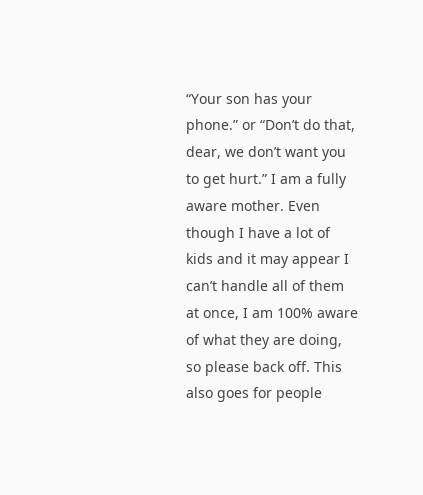“Your son has your phone.” or “Don’t do that, dear, we don’t want you to get hurt.” I am a fully aware mother. Even though I have a lot of kids and it may appear I can’t handle all of them at once, I am 100% aware of what they are doing, so please back off. This also goes for people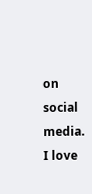on social media. I love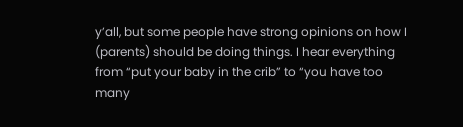y’all, but some people have strong opinions on how I (parents) should be doing things. I hear everything from “put your baby in the crib” to “you have too many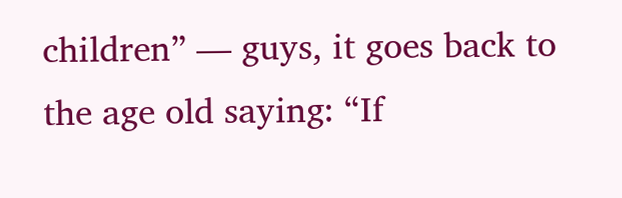children” — guys, it goes back to the age old saying: “If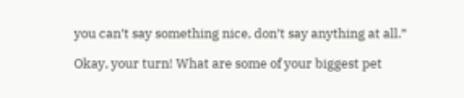you can’t say something nice, don’t say anything at all.”

Okay, your turn! What are some of your biggest pet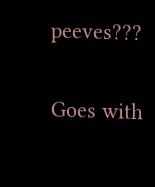peeves???

Goes with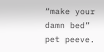“make your damn bed” pet peeve.